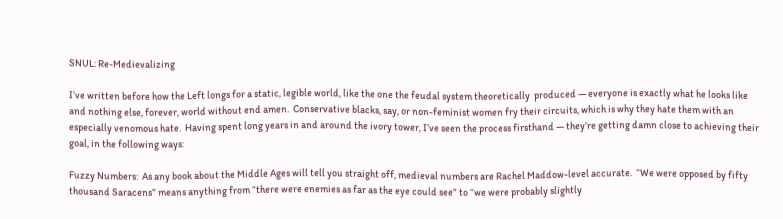SNUL: Re-Medievalizing

I’ve written before how the Left longs for a static, legible world, like the one the feudal system theoretically  produced — everyone is exactly what he looks like and nothing else, forever, world without end amen.  Conservative blacks, say, or non-feminist women fry their circuits, which is why they hate them with an especially venomous hate.  Having spent long years in and around the ivory tower, I’ve seen the process firsthand — they’re getting damn close to achieving their goal, in the following ways:

Fuzzy Numbers:  As any book about the Middle Ages will tell you straight off, medieval numbers are Rachel Maddow-level accurate.  “We were opposed by fifty thousand Saracens” means anything from “there were enemies as far as the eye could see” to “we were probably slightly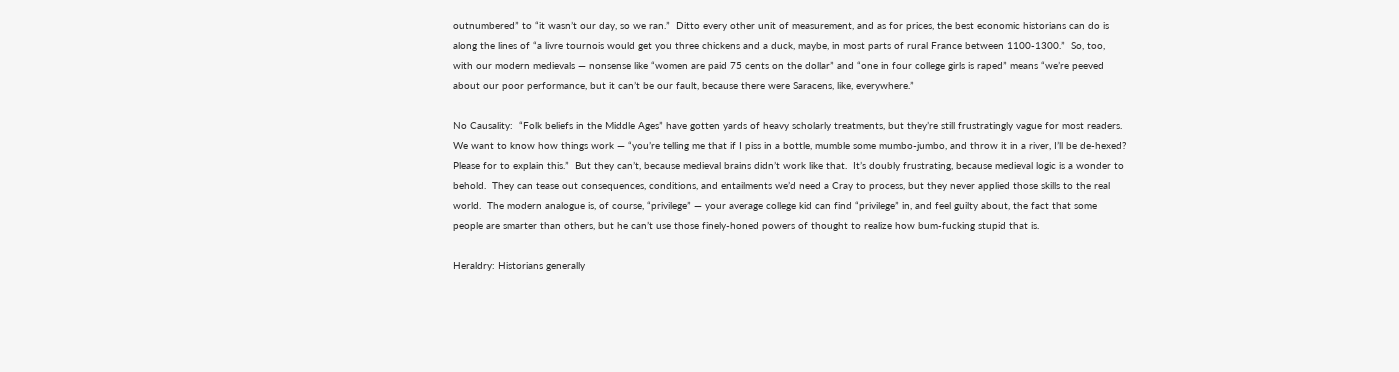outnumbered” to “it wasn’t our day, so we ran.”  Ditto every other unit of measurement, and as for prices, the best economic historians can do is along the lines of “a livre tournois would get you three chickens and a duck, maybe, in most parts of rural France between 1100-1300.”  So, too, with our modern medievals — nonsense like “women are paid 75 cents on the dollar” and “one in four college girls is raped” means “we’re peeved about our poor performance, but it can’t be our fault, because there were Saracens, like, everywhere.”

No Causality:  “Folk beliefs in the Middle Ages” have gotten yards of heavy scholarly treatments, but they’re still frustratingly vague for most readers.  We want to know how things work — “you’re telling me that if I piss in a bottle, mumble some mumbo-jumbo, and throw it in a river, I’ll be de-hexed?  Please for to explain this.”  But they can’t, because medieval brains didn’t work like that.  It’s doubly frustrating, because medieval logic is a wonder to behold.  They can tease out consequences, conditions, and entailments we’d need a Cray to process, but they never applied those skills to the real world.  The modern analogue is, of course, “privilege” — your average college kid can find “privilege” in, and feel guilty about, the fact that some people are smarter than others, but he can’t use those finely-honed powers of thought to realize how bum-fucking stupid that is.

Heraldry: Historians generally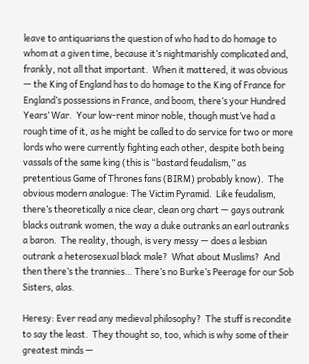leave to antiquarians the question of who had to do homage to whom at a given time, because it’s nightmarishly complicated and, frankly, not all that important.  When it mattered, it was obvious — the King of England has to do homage to the King of France for England’s possessions in France, and boom, there’s your Hundred Years’ War.  Your low-rent minor noble, though must’ve had a rough time of it, as he might be called to do service for two or more lords who were currently fighting each other, despite both being vassals of the same king (this is “bastard feudalism,” as pretentious Game of Thrones fans (BIRM) probably know).  The obvious modern analogue: The Victim Pyramid.  Like feudalism, there’s theoretically a nice clear, clean org chart — gays outrank blacks outrank women, the way a duke outranks an earl outranks a baron.  The reality, though, is very messy — does a lesbian outrank a heterosexual black male?  What about Muslims?  And then there’s the trannies… There’s no Burke’s Peerage for our Sob Sisters, alas.

Heresy: Ever read any medieval philosophy?  The stuff is recondite to say the least.  They thought so, too, which is why some of their greatest minds —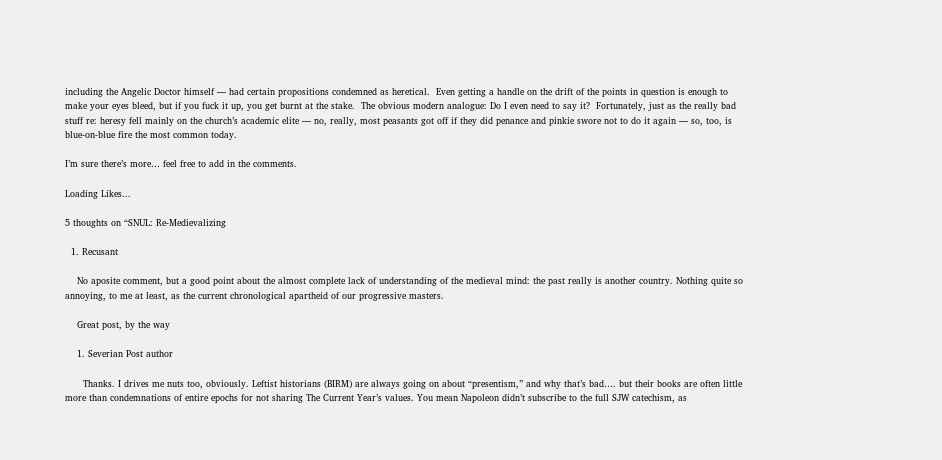including the Angelic Doctor himself — had certain propositions condemned as heretical.  Even getting a handle on the drift of the points in question is enough to make your eyes bleed, but if you fuck it up, you get burnt at the stake.  The obvious modern analogue: Do I even need to say it?  Fortunately, just as the really bad stuff re: heresy fell mainly on the church’s academic elite — no, really, most peasants got off if they did penance and pinkie swore not to do it again — so, too, is blue-on-blue fire the most common today.

I’m sure there’s more… feel free to add in the comments.

Loading Likes...

5 thoughts on “SNUL: Re-Medievalizing

  1. Recusant

    No aposite comment, but a good point about the almost complete lack of understanding of the medieval mind: the past really is another country. Nothing quite so annoying, to me at least, as the current chronological apartheid of our progressive masters.

    Great post, by the way

    1. Severian Post author

      Thanks. I drives me nuts too, obviously. Leftist historians (BIRM) are always going on about “presentism,” and why that’s bad…. but their books are often little more than condemnations of entire epochs for not sharing The Current Year’s values. You mean Napoleon didn’t subscribe to the full SJW catechism, as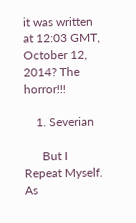it was written at 12:03 GMT, October 12, 2014? The horror!!!

    1. Severian

      But I Repeat Myself. As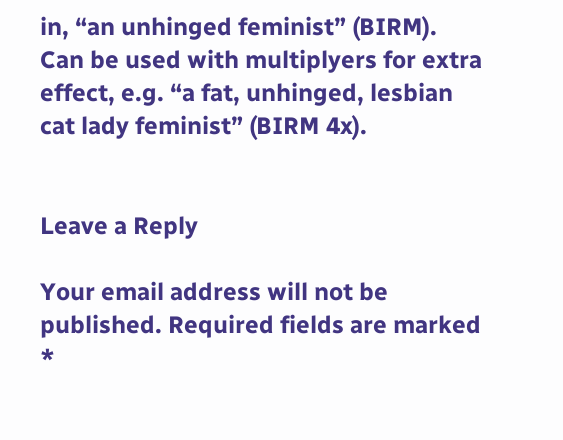in, “an unhinged feminist” (BIRM). Can be used with multiplyers for extra effect, e.g. “a fat, unhinged, lesbian cat lady feminist” (BIRM 4x).


Leave a Reply

Your email address will not be published. Required fields are marked *